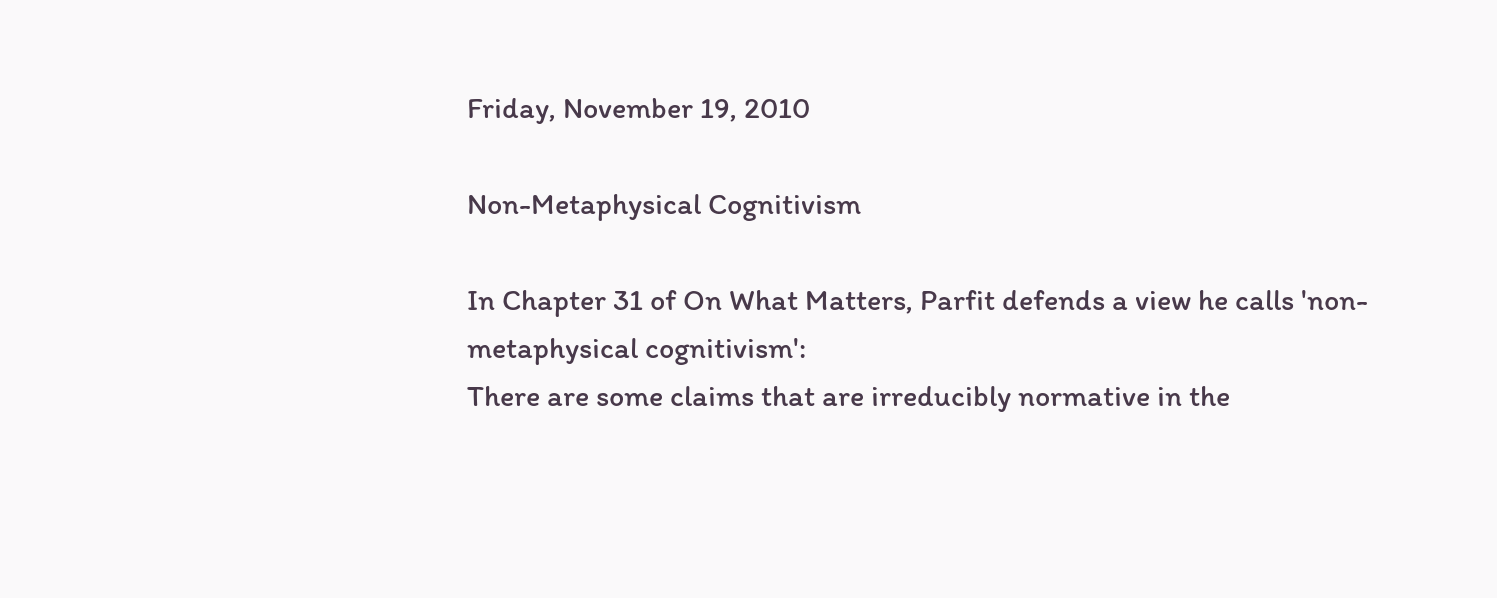Friday, November 19, 2010

Non-Metaphysical Cognitivism

In Chapter 31 of On What Matters, Parfit defends a view he calls 'non-metaphysical cognitivism':
There are some claims that are irreducibly normative in the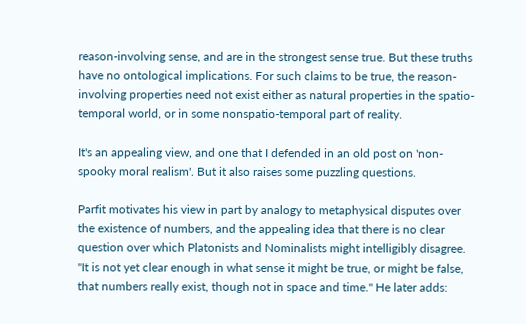reason-involving sense, and are in the strongest sense true. But these truths have no ontological implications. For such claims to be true, the reason-involving properties need not exist either as natural properties in the spatio-temporal world, or in some nonspatio-temporal part of reality.

It's an appealing view, and one that I defended in an old post on 'non-spooky moral realism'. But it also raises some puzzling questions.

Parfit motivates his view in part by analogy to metaphysical disputes over the existence of numbers, and the appealing idea that there is no clear question over which Platonists and Nominalists might intelligibly disagree. "It is not yet clear enough in what sense it might be true, or might be false, that numbers really exist, though not in space and time." He later adds: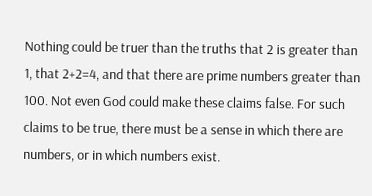Nothing could be truer than the truths that 2 is greater than 1, that 2+2=4, and that there are prime numbers greater than 100. Not even God could make these claims false. For such claims to be true, there must be a sense in which there are numbers, or in which numbers exist.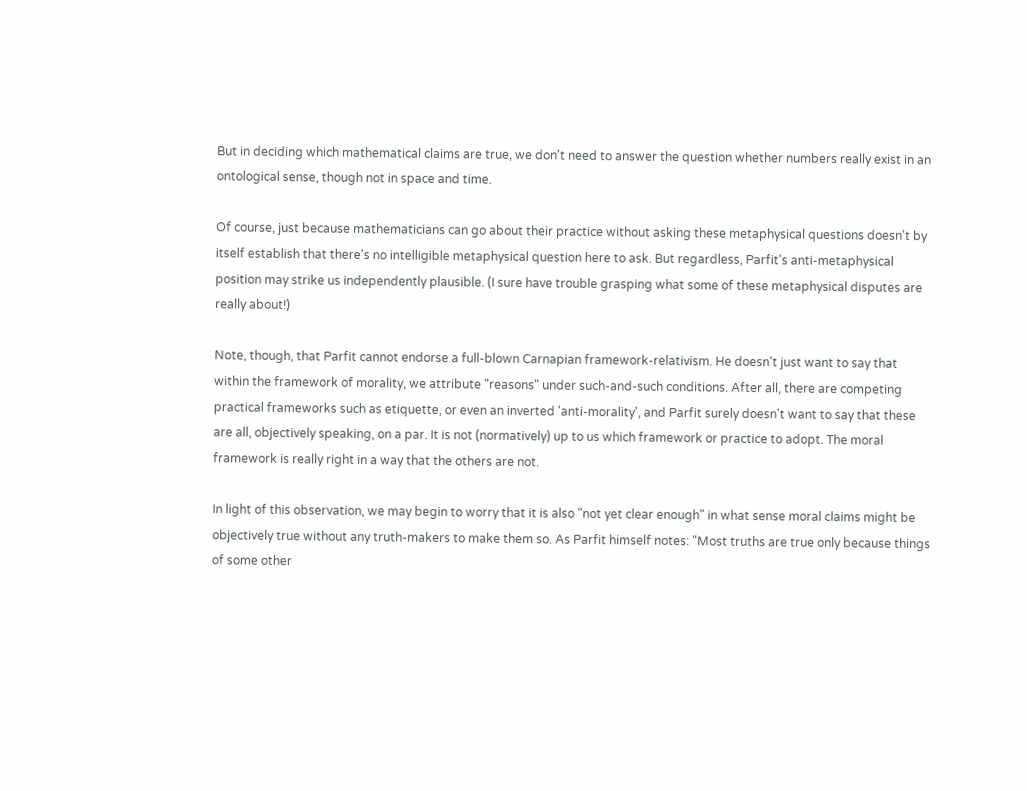But in deciding which mathematical claims are true, we don't need to answer the question whether numbers really exist in an ontological sense, though not in space and time.

Of course, just because mathematicians can go about their practice without asking these metaphysical questions doesn't by itself establish that there's no intelligible metaphysical question here to ask. But regardless, Parfit's anti-metaphysical position may strike us independently plausible. (I sure have trouble grasping what some of these metaphysical disputes are really about!)

Note, though, that Parfit cannot endorse a full-blown Carnapian framework-relativism. He doesn't just want to say that within the framework of morality, we attribute "reasons" under such-and-such conditions. After all, there are competing practical frameworks such as etiquette, or even an inverted 'anti-morality', and Parfit surely doesn't want to say that these are all, objectively speaking, on a par. It is not (normatively) up to us which framework or practice to adopt. The moral framework is really right in a way that the others are not.

In light of this observation, we may begin to worry that it is also "not yet clear enough" in what sense moral claims might be objectively true without any truth-makers to make them so. As Parfit himself notes: "Most truths are true only because things of some other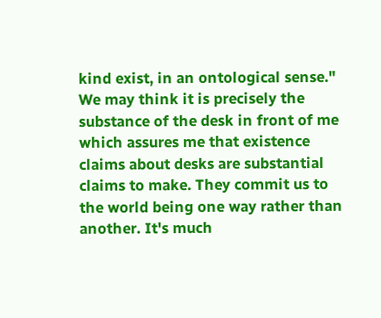kind exist, in an ontological sense." We may think it is precisely the substance of the desk in front of me which assures me that existence claims about desks are substantial claims to make. They commit us to the world being one way rather than another. It's much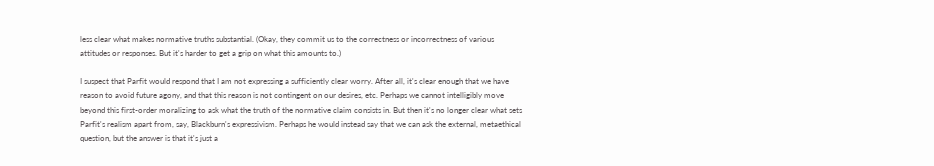less clear what makes normative truths substantial. (Okay, they commit us to the correctness or incorrectness of various attitudes or responses. But it's harder to get a grip on what this amounts to.)

I suspect that Parfit would respond that I am not expressing a sufficiently clear worry. After all, it's clear enough that we have reason to avoid future agony, and that this reason is not contingent on our desires, etc. Perhaps we cannot intelligibly move beyond this first-order moralizing to ask what the truth of the normative claim consists in. But then it's no longer clear what sets Parfit's realism apart from, say, Blackburn's expressivism. Perhaps he would instead say that we can ask the external, metaethical question, but the answer is that it's just a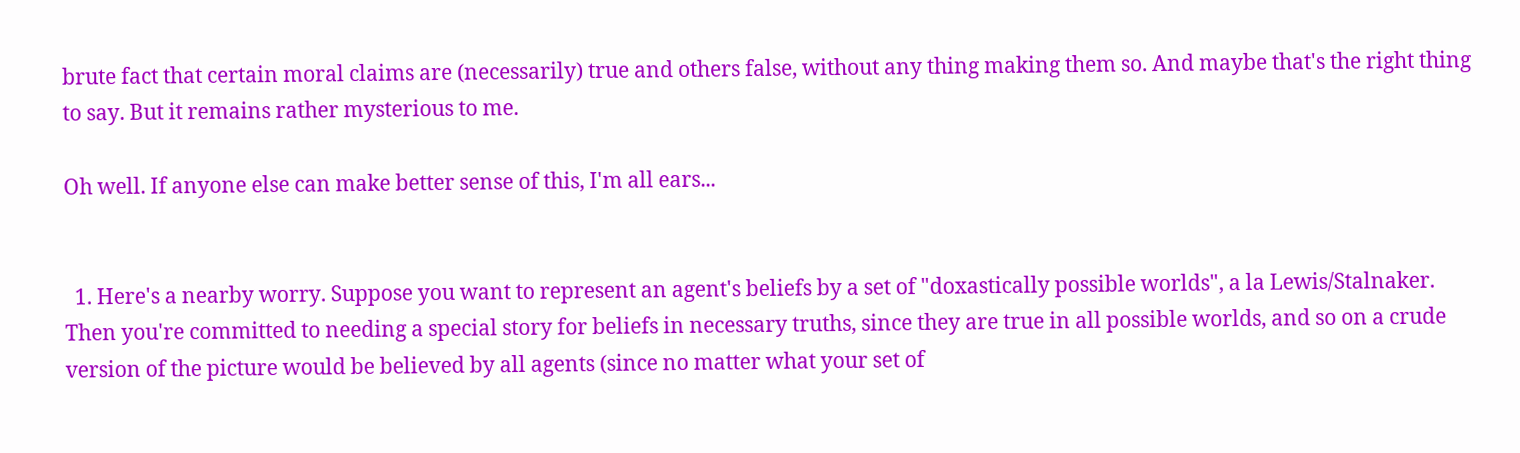brute fact that certain moral claims are (necessarily) true and others false, without any thing making them so. And maybe that's the right thing to say. But it remains rather mysterious to me.

Oh well. If anyone else can make better sense of this, I'm all ears...


  1. Here's a nearby worry. Suppose you want to represent an agent's beliefs by a set of "doxastically possible worlds", a la Lewis/Stalnaker. Then you're committed to needing a special story for beliefs in necessary truths, since they are true in all possible worlds, and so on a crude version of the picture would be believed by all agents (since no matter what your set of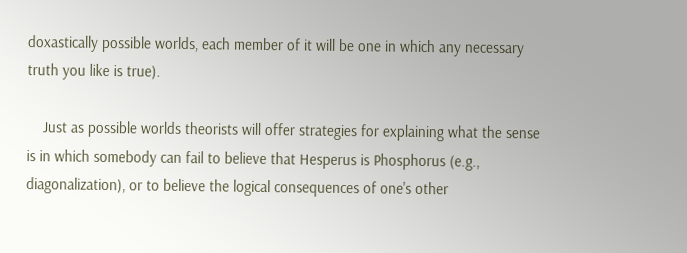doxastically possible worlds, each member of it will be one in which any necessary truth you like is true).

    Just as possible worlds theorists will offer strategies for explaining what the sense is in which somebody can fail to believe that Hesperus is Phosphorus (e.g., diagonalization), or to believe the logical consequences of one's other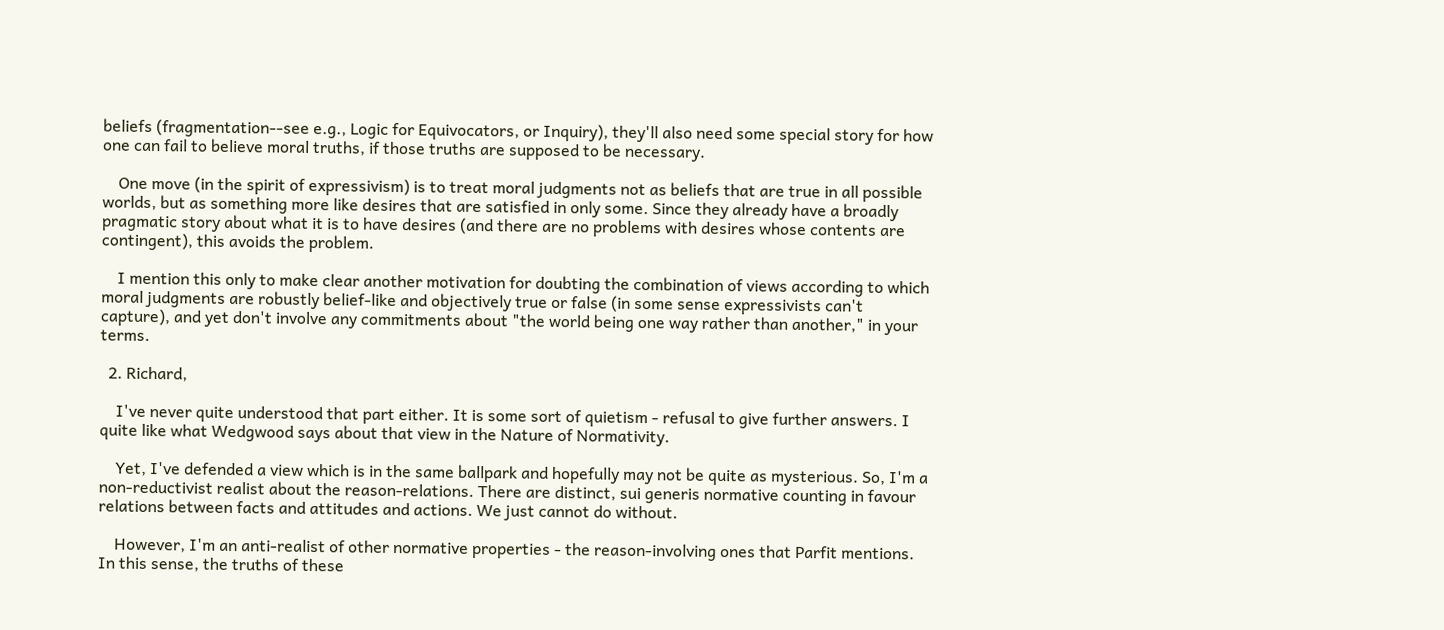beliefs (fragmentation--see e.g., Logic for Equivocators, or Inquiry), they'll also need some special story for how one can fail to believe moral truths, if those truths are supposed to be necessary.

    One move (in the spirit of expressivism) is to treat moral judgments not as beliefs that are true in all possible worlds, but as something more like desires that are satisfied in only some. Since they already have a broadly pragmatic story about what it is to have desires (and there are no problems with desires whose contents are contingent), this avoids the problem.

    I mention this only to make clear another motivation for doubting the combination of views according to which moral judgments are robustly belief-like and objectively true or false (in some sense expressivists can't capture), and yet don't involve any commitments about "the world being one way rather than another," in your terms.

  2. Richard,

    I've never quite understood that part either. It is some sort of quietism - refusal to give further answers. I quite like what Wedgwood says about that view in the Nature of Normativity.

    Yet, I've defended a view which is in the same ballpark and hopefully may not be quite as mysterious. So, I'm a non-reductivist realist about the reason-relations. There are distinct, sui generis normative counting in favour relations between facts and attitudes and actions. We just cannot do without.

    However, I'm an anti-realist of other normative properties - the reason-involving ones that Parfit mentions. In this sense, the truths of these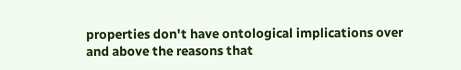properties don't have ontological implications over and above the reasons that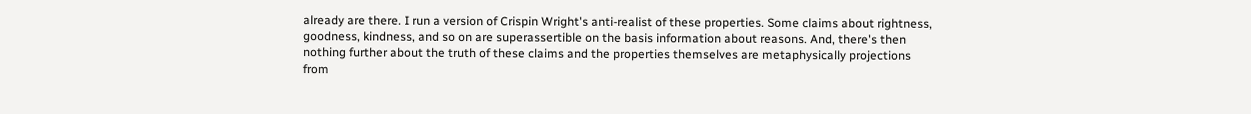already are there. I run a version of Crispin Wright's anti-realist of these properties. Some claims about rightness, goodness, kindness, and so on are superassertible on the basis information about reasons. And, there's then nothing further about the truth of these claims and the properties themselves are metaphysically projections from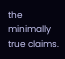the minimally true claims.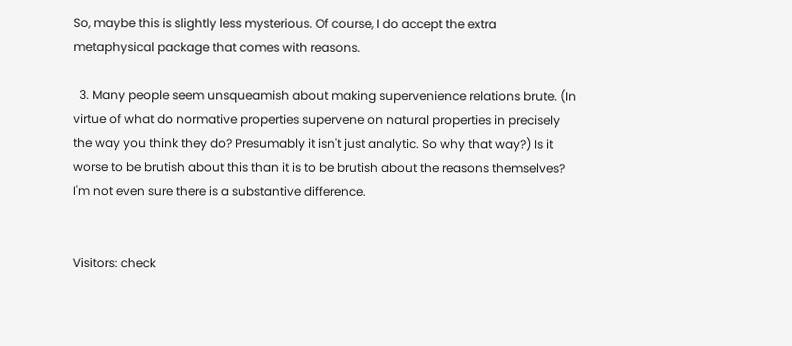So, maybe this is slightly less mysterious. Of course, I do accept the extra metaphysical package that comes with reasons.

  3. Many people seem unsqueamish about making supervenience relations brute. (In virtue of what do normative properties supervene on natural properties in precisely the way you think they do? Presumably it isn't just analytic. So why that way?) Is it worse to be brutish about this than it is to be brutish about the reasons themselves? I'm not even sure there is a substantive difference.


Visitors: check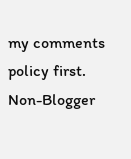my comments policy first.
Non-Blogger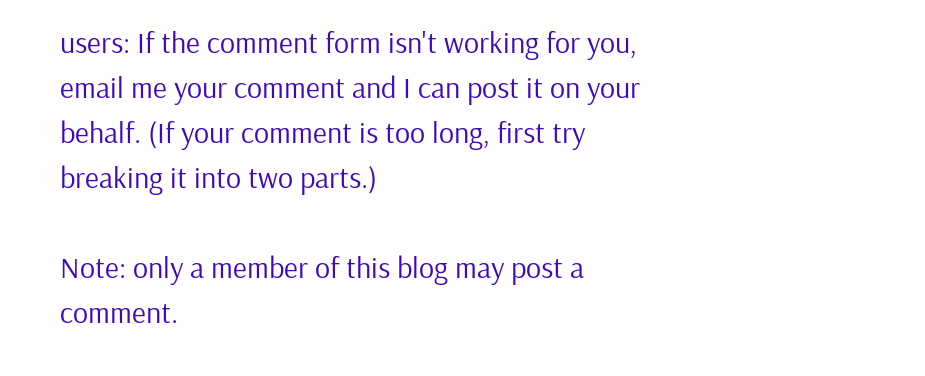users: If the comment form isn't working for you, email me your comment and I can post it on your behalf. (If your comment is too long, first try breaking it into two parts.)

Note: only a member of this blog may post a comment.